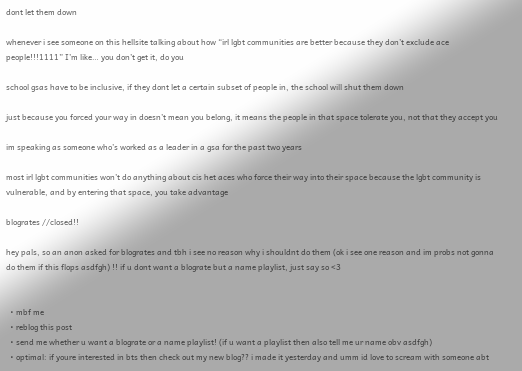dont let them down

whenever i see someone on this hellsite talking about how “irl lgbt communities are better because they don’t exclude ace people!!!1111” I’m like… you don’t get it, do you

school gsas have to be inclusive, if they dont let a certain subset of people in, the school will shut them down

just because you forced your way in doesn’t mean you belong, it means the people in that space tolerate you, not that they accept you

im speaking as someone who’s worked as a leader in a gsa for the past two years

most irl lgbt communities won’t do anything about cis het aces who force their way into their space because the lgbt community is vulnerable, and by entering that space, you take advantage

blogrates //closed!!

hey pals, so an anon asked for blogrates and tbh i see no reason why i shouldnt do them (ok i see one reason and im probs not gonna do them if this flops asdfgh) !! if u dont want a blograte but a name playlist, just say so <3


  • mbf me
  • reblog this post
  • send me whether u want a blograte or a name playlist! (if u want a playlist then also tell me ur name obv asdfgh)
  • optimal: if youre interested in bts then check out my new blog?? i made it yesterday and umm id love to scream with someone abt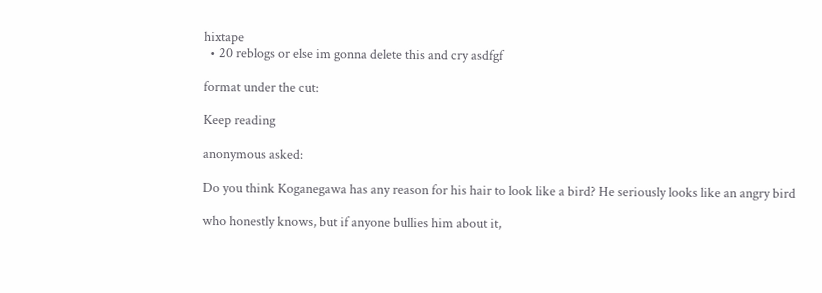hixtape
  • 20 reblogs or else im gonna delete this and cry asdfgf

format under the cut:

Keep reading

anonymous asked:

Do you think Koganegawa has any reason for his hair to look like a bird? He seriously looks like an angry bird

who honestly knows, but if anyone bullies him about it,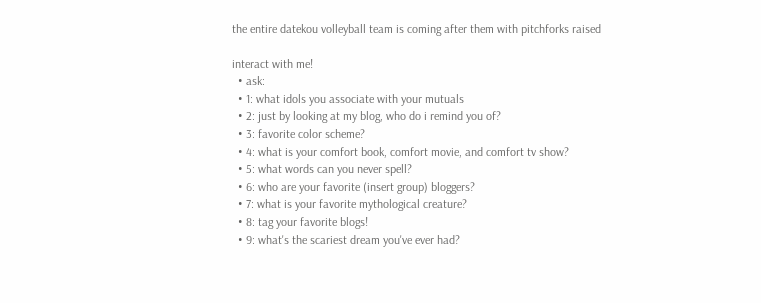the entire datekou volleyball team is coming after them with pitchforks raised

interact with me!
  • ask:
  • 1: what idols you associate with your mutuals
  • 2: just by looking at my blog, who do i remind you of?
  • 3: favorite color scheme?
  • 4: what is your comfort book, comfort movie, and comfort tv show?
  • 5: what words can you never spell?
  • 6: who are your favorite (insert group) bloggers?
  • 7: what is your favorite mythological creature?
  • 8: tag your favorite blogs!
  • 9: what's the scariest dream you've ever had?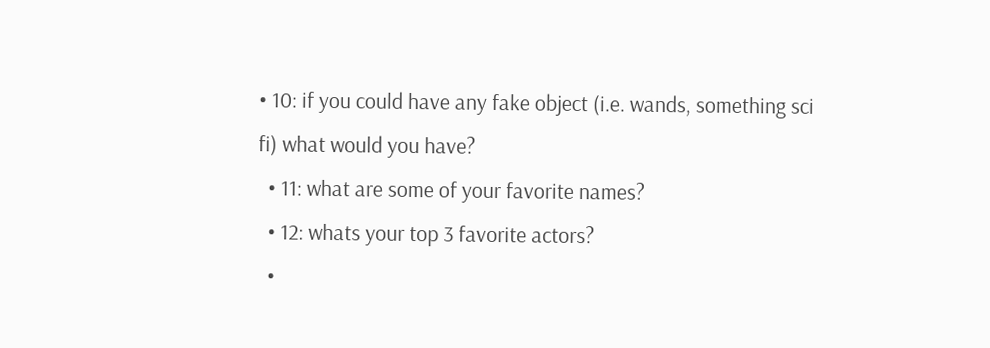• 10: if you could have any fake object (i.e. wands, something sci fi) what would you have?
  • 11: what are some of your favorite names?
  • 12: whats your top 3 favorite actors?
  •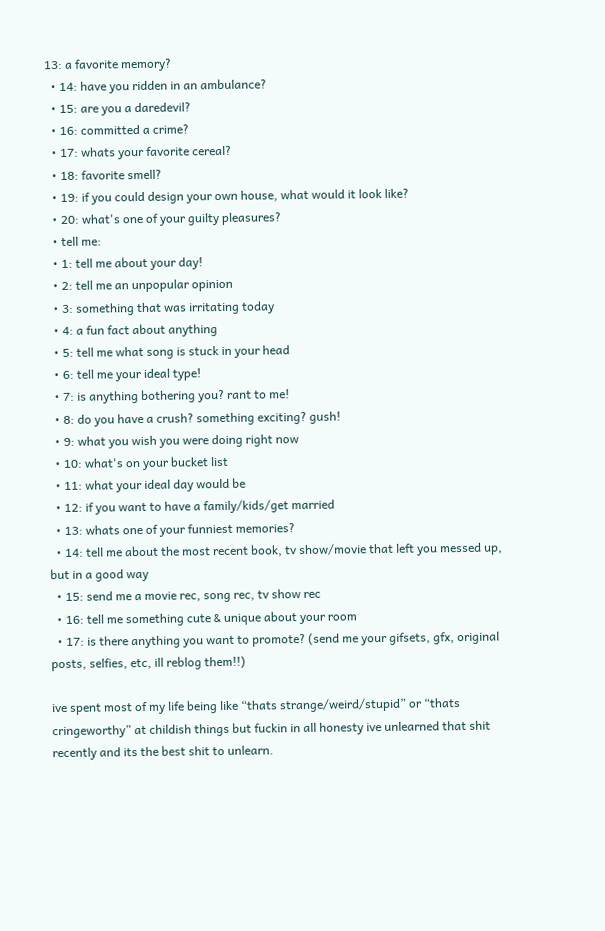13: a favorite memory?
  • 14: have you ridden in an ambulance?
  • 15: are you a daredevil?
  • 16: committed a crime?
  • 17: whats your favorite cereal?
  • 18: favorite smell?
  • 19: if you could design your own house, what would it look like?
  • 20: what's one of your guilty pleasures?
  • tell me:
  • 1: tell me about your day!
  • 2: tell me an unpopular opinion
  • 3: something that was irritating today
  • 4: a fun fact about anything
  • 5: tell me what song is stuck in your head
  • 6: tell me your ideal type!
  • 7: is anything bothering you? rant to me!
  • 8: do you have a crush? something exciting? gush!
  • 9: what you wish you were doing right now
  • 10: what's on your bucket list
  • 11: what your ideal day would be
  • 12: if you want to have a family/kids/get married
  • 13: whats one of your funniest memories?
  • 14: tell me about the most recent book, tv show/movie that left you messed up, but in a good way
  • 15: send me a movie rec, song rec, tv show rec
  • 16: tell me something cute & unique about your room
  • 17: is there anything you want to promote? (send me your gifsets, gfx, original posts, selfies, etc, ill reblog them!!)

ive spent most of my life being like “thats strange/weird/stupid” or “thats cringeworthy” at childish things but fuckin in all honesty ive unlearned that shit recently and its the best shit to unlearn.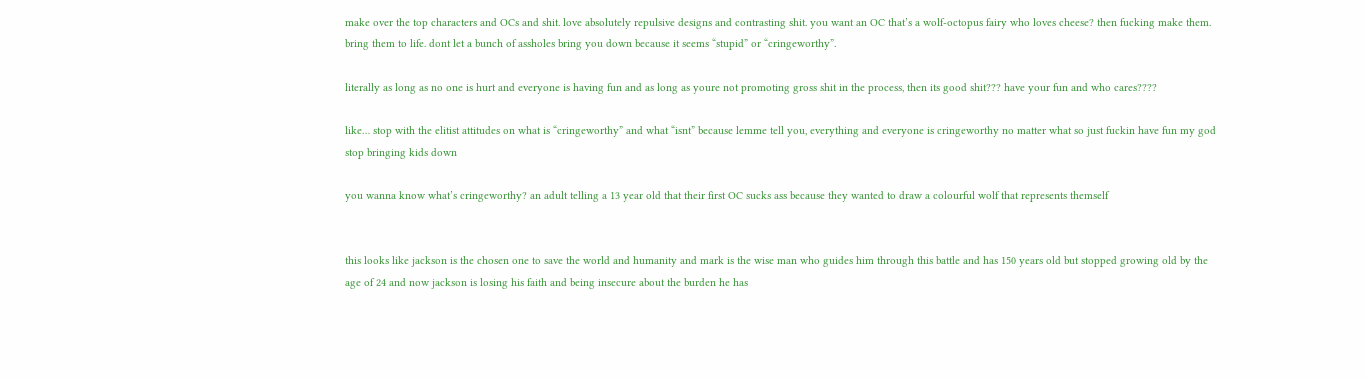make over the top characters and OCs and shit. love absolutely repulsive designs and contrasting shit. you want an OC that’s a wolf-octopus fairy who loves cheese? then fucking make them. bring them to life. dont let a bunch of assholes bring you down because it seems “stupid” or “cringeworthy”.

literally as long as no one is hurt and everyone is having fun and as long as youre not promoting gross shit in the process, then its good shit??? have your fun and who cares????

like… stop with the elitist attitudes on what is “cringeworthy” and what “isnt” because lemme tell you, everything and everyone is cringeworthy no matter what so just fuckin have fun my god stop bringing kids down

you wanna know what’s cringeworthy? an adult telling a 13 year old that their first OC sucks ass because they wanted to draw a colourful wolf that represents themself


this looks like jackson is the chosen one to save the world and humanity and mark is the wise man who guides him through this battle and has 150 years old but stopped growing old by the age of 24 and now jackson is losing his faith and being insecure about the burden he has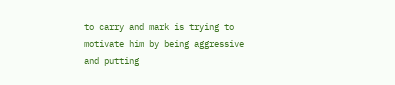to carry and mark is trying to motivate him by being aggressive and putting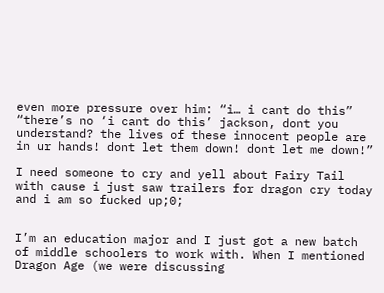even more pressure over him: “i… i cant do this” “there’s no ‘i cant do this’ jackson, dont you understand? the lives of these innocent people are in ur hands! dont let them down! dont let me down!”

I need someone to cry and yell about Fairy Tail with cause i just saw trailers for dragon cry today and i am so fucked up;0;


I’m an education major and I just got a new batch of middle schoolers to work with. When I mentioned Dragon Age (we were discussing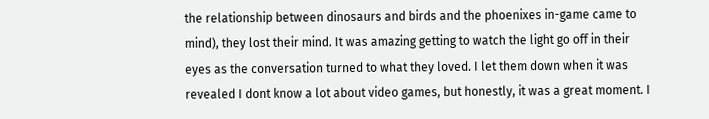the relationship between dinosaurs and birds and the phoenixes in-game came to mind), they lost their mind. It was amazing getting to watch the light go off in their eyes as the conversation turned to what they loved. I let them down when it was revealed I dont know a lot about video games, but honestly, it was a great moment. I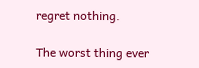regret nothing.

The worst thing ever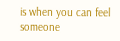is when you can feel someone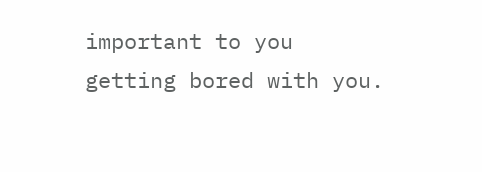important to you getting bored with you.